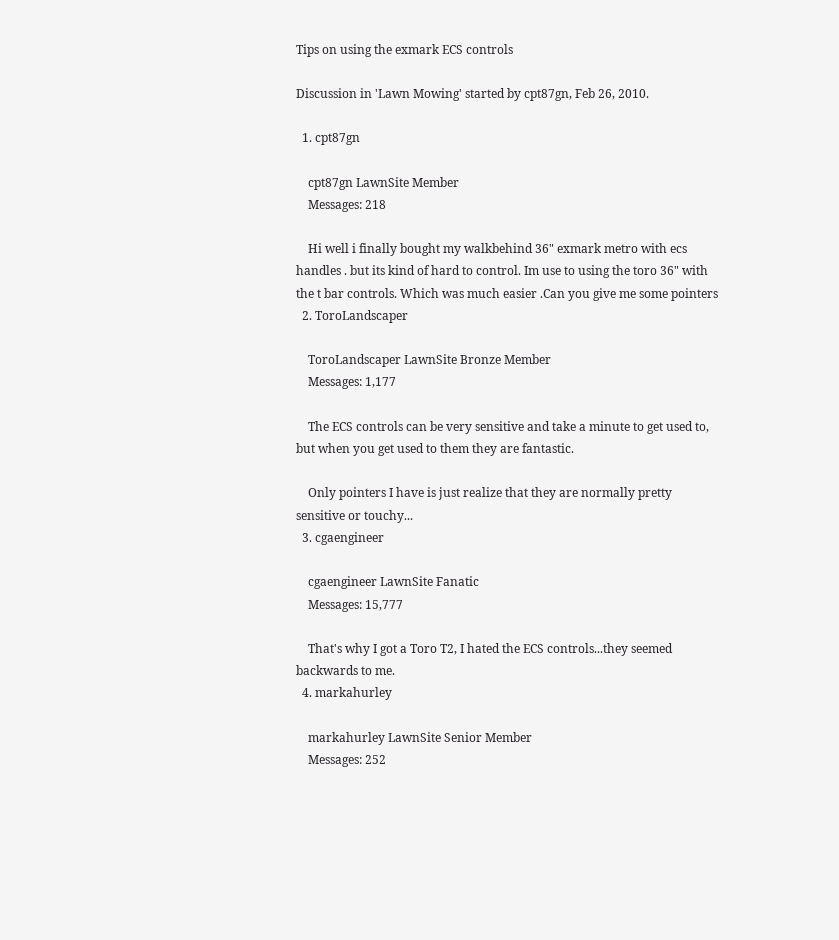Tips on using the exmark ECS controls

Discussion in 'Lawn Mowing' started by cpt87gn, Feb 26, 2010.

  1. cpt87gn

    cpt87gn LawnSite Member
    Messages: 218

    Hi well i finally bought my walkbehind 36" exmark metro with ecs handles . but its kind of hard to control. Im use to using the toro 36" with the t bar controls. Which was much easier .Can you give me some pointers
  2. ToroLandscaper

    ToroLandscaper LawnSite Bronze Member
    Messages: 1,177

    The ECS controls can be very sensitive and take a minute to get used to, but when you get used to them they are fantastic.

    Only pointers I have is just realize that they are normally pretty sensitive or touchy...
  3. cgaengineer

    cgaengineer LawnSite Fanatic
    Messages: 15,777

    That's why I got a Toro T2, I hated the ECS controls...they seemed backwards to me.
  4. markahurley

    markahurley LawnSite Senior Member
    Messages: 252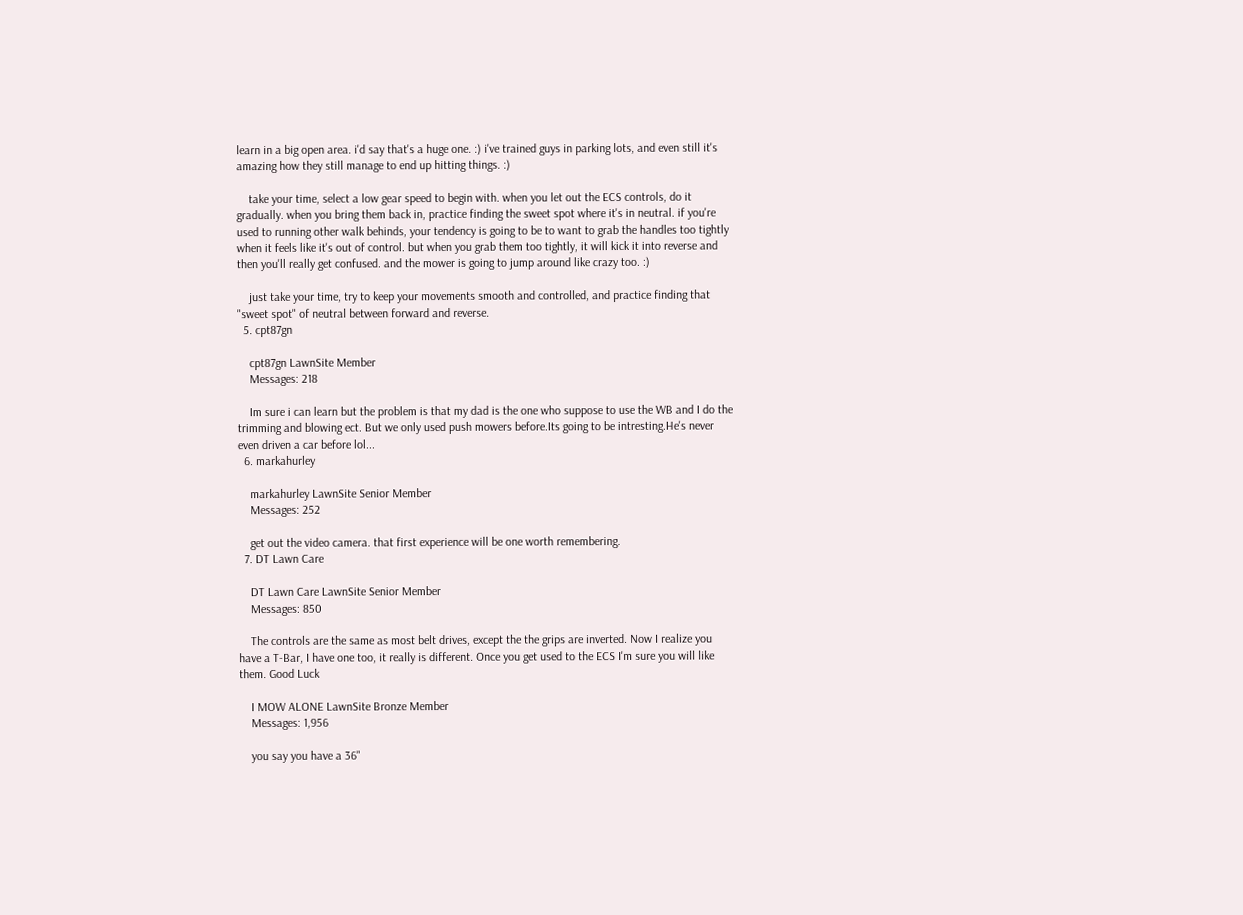learn in a big open area. i'd say that's a huge one. :) i've trained guys in parking lots, and even still it's amazing how they still manage to end up hitting things. :)

    take your time, select a low gear speed to begin with. when you let out the ECS controls, do it gradually. when you bring them back in, practice finding the sweet spot where it's in neutral. if you're used to running other walk behinds, your tendency is going to be to want to grab the handles too tightly when it feels like it's out of control. but when you grab them too tightly, it will kick it into reverse and then you'll really get confused. and the mower is going to jump around like crazy too. :)

    just take your time, try to keep your movements smooth and controlled, and practice finding that "sweet spot" of neutral between forward and reverse.
  5. cpt87gn

    cpt87gn LawnSite Member
    Messages: 218

    Im sure i can learn but the problem is that my dad is the one who suppose to use the WB and I do the trimming and blowing ect. But we only used push mowers before.Its going to be intresting.He's never even driven a car before lol...
  6. markahurley

    markahurley LawnSite Senior Member
    Messages: 252

    get out the video camera. that first experience will be one worth remembering.
  7. DT Lawn Care

    DT Lawn Care LawnSite Senior Member
    Messages: 850

    The controls are the same as most belt drives, except the the grips are inverted. Now I realize you have a T-Bar, I have one too, it really is different. Once you get used to the ECS I'm sure you will like them. Good Luck

    I MOW ALONE LawnSite Bronze Member
    Messages: 1,956

    you say you have a 36"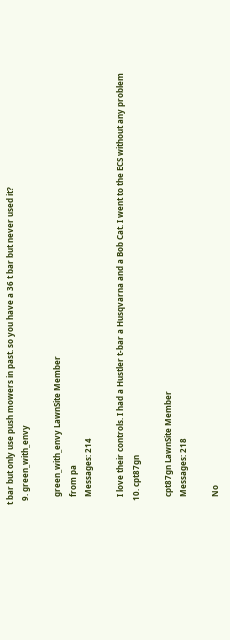t bar but only use push mowers in past. so you have a 36 t bar but never used it?
  9. green_with_envy

    green_with_envy LawnSite Member
    from pa
    Messages: 214

    I love their controls. I had a Hustler t-bar a Husqvarna and a Bob Cat. I went to the ECS without any problem
  10. cpt87gn

    cpt87gn LawnSite Member
    Messages: 218

    No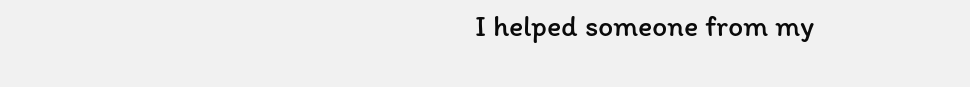I helped someone from my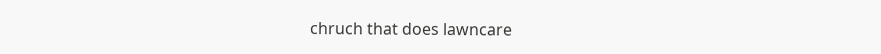chruch that does lawncare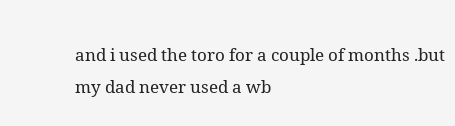and i used the toro for a couple of months .but my dad never used a wb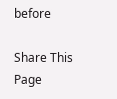before

Share This Page